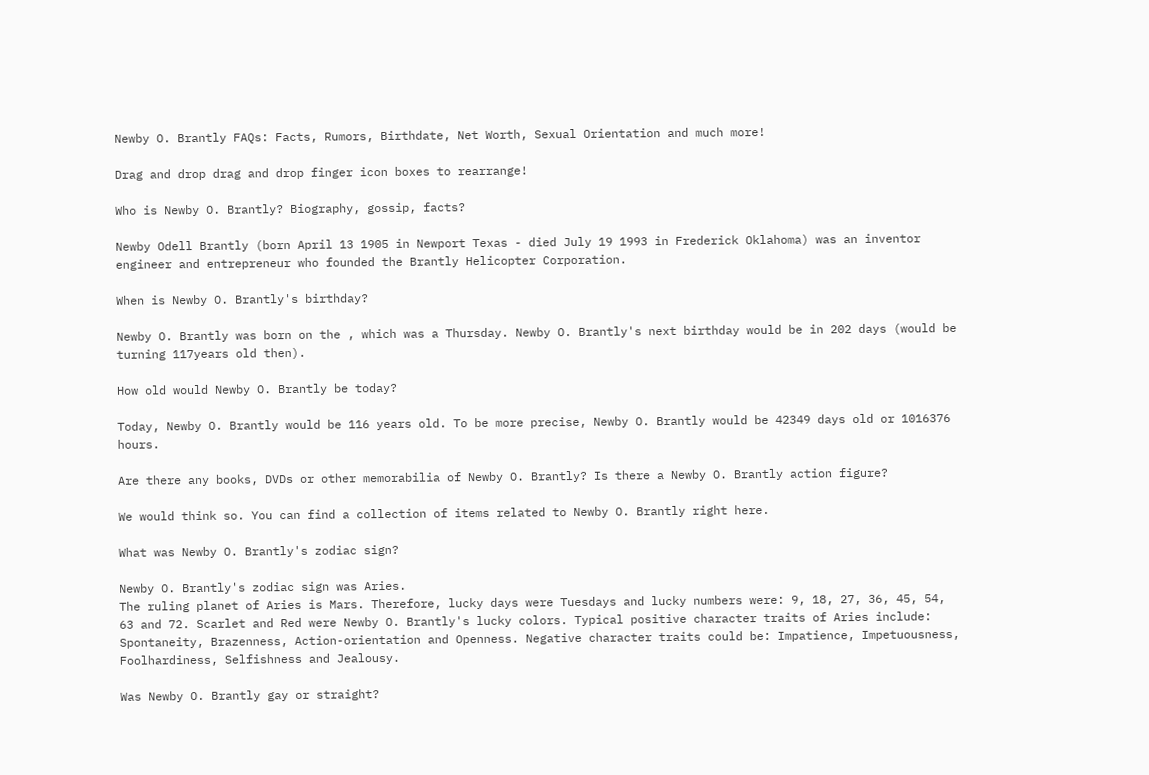Newby O. Brantly FAQs: Facts, Rumors, Birthdate, Net Worth, Sexual Orientation and much more!

Drag and drop drag and drop finger icon boxes to rearrange!

Who is Newby O. Brantly? Biography, gossip, facts?

Newby Odell Brantly (born April 13 1905 in Newport Texas - died July 19 1993 in Frederick Oklahoma) was an inventor engineer and entrepreneur who founded the Brantly Helicopter Corporation.

When is Newby O. Brantly's birthday?

Newby O. Brantly was born on the , which was a Thursday. Newby O. Brantly's next birthday would be in 202 days (would be turning 117years old then).

How old would Newby O. Brantly be today?

Today, Newby O. Brantly would be 116 years old. To be more precise, Newby O. Brantly would be 42349 days old or 1016376 hours.

Are there any books, DVDs or other memorabilia of Newby O. Brantly? Is there a Newby O. Brantly action figure?

We would think so. You can find a collection of items related to Newby O. Brantly right here.

What was Newby O. Brantly's zodiac sign?

Newby O. Brantly's zodiac sign was Aries.
The ruling planet of Aries is Mars. Therefore, lucky days were Tuesdays and lucky numbers were: 9, 18, 27, 36, 45, 54, 63 and 72. Scarlet and Red were Newby O. Brantly's lucky colors. Typical positive character traits of Aries include: Spontaneity, Brazenness, Action-orientation and Openness. Negative character traits could be: Impatience, Impetuousness, Foolhardiness, Selfishness and Jealousy.

Was Newby O. Brantly gay or straight?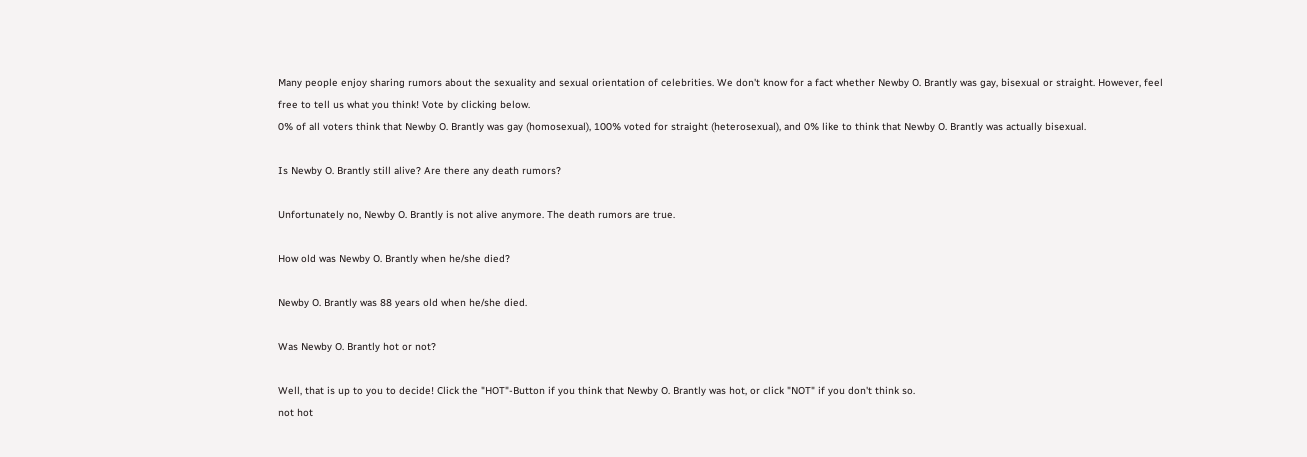Many people enjoy sharing rumors about the sexuality and sexual orientation of celebrities. We don't know for a fact whether Newby O. Brantly was gay, bisexual or straight. However, feel free to tell us what you think! Vote by clicking below.
0% of all voters think that Newby O. Brantly was gay (homosexual), 100% voted for straight (heterosexual), and 0% like to think that Newby O. Brantly was actually bisexual.

Is Newby O. Brantly still alive? Are there any death rumors?

Unfortunately no, Newby O. Brantly is not alive anymore. The death rumors are true.

How old was Newby O. Brantly when he/she died?

Newby O. Brantly was 88 years old when he/she died.

Was Newby O. Brantly hot or not?

Well, that is up to you to decide! Click the "HOT"-Button if you think that Newby O. Brantly was hot, or click "NOT" if you don't think so.
not hot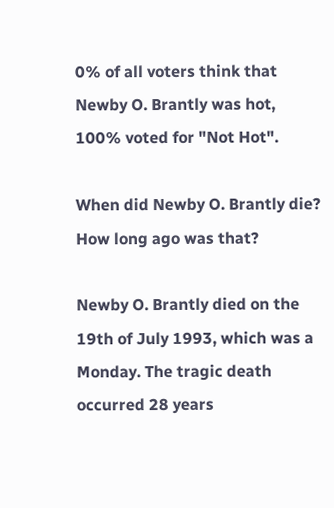0% of all voters think that Newby O. Brantly was hot, 100% voted for "Not Hot".

When did Newby O. Brantly die? How long ago was that?

Newby O. Brantly died on the 19th of July 1993, which was a Monday. The tragic death occurred 28 years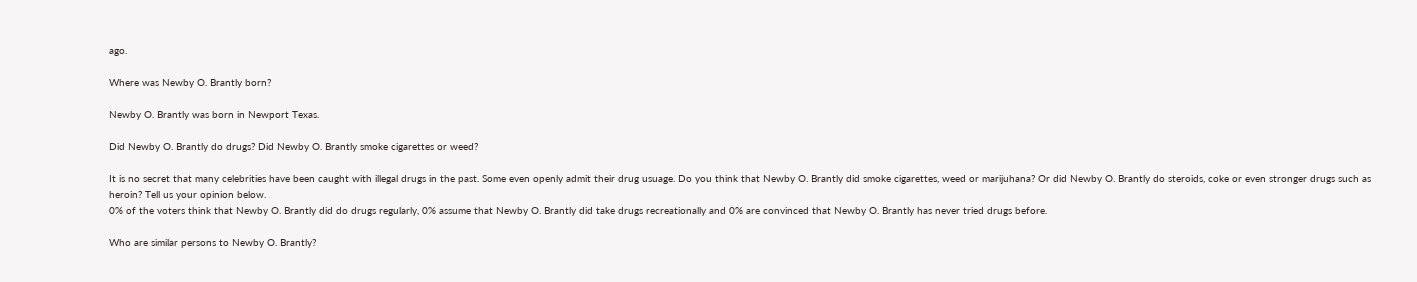ago.

Where was Newby O. Brantly born?

Newby O. Brantly was born in Newport Texas.

Did Newby O. Brantly do drugs? Did Newby O. Brantly smoke cigarettes or weed?

It is no secret that many celebrities have been caught with illegal drugs in the past. Some even openly admit their drug usuage. Do you think that Newby O. Brantly did smoke cigarettes, weed or marijuhana? Or did Newby O. Brantly do steroids, coke or even stronger drugs such as heroin? Tell us your opinion below.
0% of the voters think that Newby O. Brantly did do drugs regularly, 0% assume that Newby O. Brantly did take drugs recreationally and 0% are convinced that Newby O. Brantly has never tried drugs before.

Who are similar persons to Newby O. Brantly?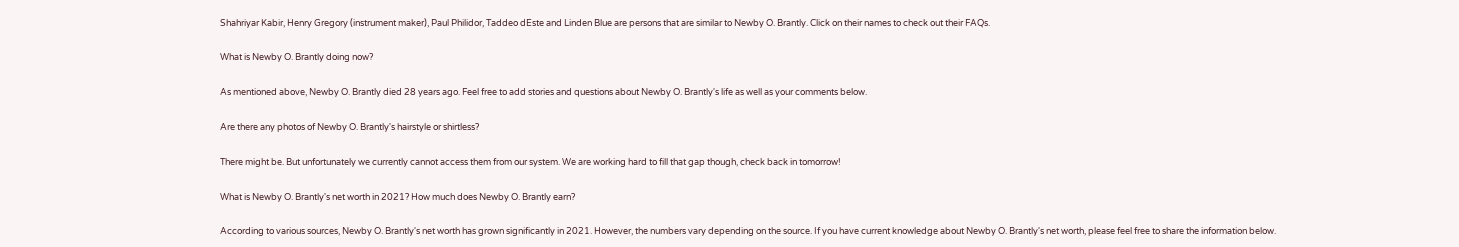Shahriyar Kabir, Henry Gregory (instrument maker), Paul Philidor, Taddeo dEste and Linden Blue are persons that are similar to Newby O. Brantly. Click on their names to check out their FAQs.

What is Newby O. Brantly doing now?

As mentioned above, Newby O. Brantly died 28 years ago. Feel free to add stories and questions about Newby O. Brantly's life as well as your comments below.

Are there any photos of Newby O. Brantly's hairstyle or shirtless?

There might be. But unfortunately we currently cannot access them from our system. We are working hard to fill that gap though, check back in tomorrow!

What is Newby O. Brantly's net worth in 2021? How much does Newby O. Brantly earn?

According to various sources, Newby O. Brantly's net worth has grown significantly in 2021. However, the numbers vary depending on the source. If you have current knowledge about Newby O. Brantly's net worth, please feel free to share the information below.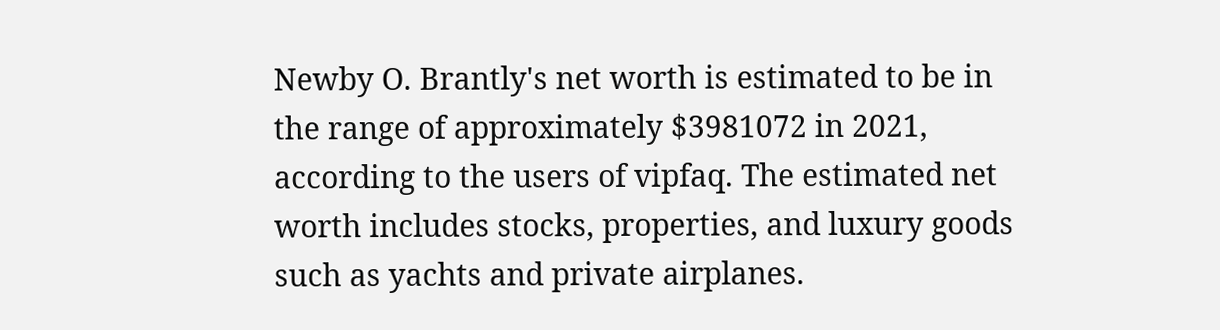Newby O. Brantly's net worth is estimated to be in the range of approximately $3981072 in 2021, according to the users of vipfaq. The estimated net worth includes stocks, properties, and luxury goods such as yachts and private airplanes.